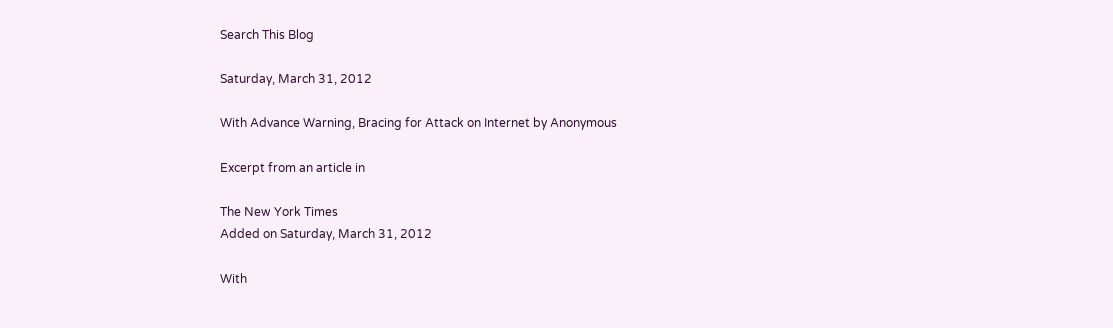Search This Blog

Saturday, March 31, 2012

With Advance Warning, Bracing for Attack on Internet by Anonymous

Excerpt from an article in

The New York Times
Added on Saturday, March 31, 2012

With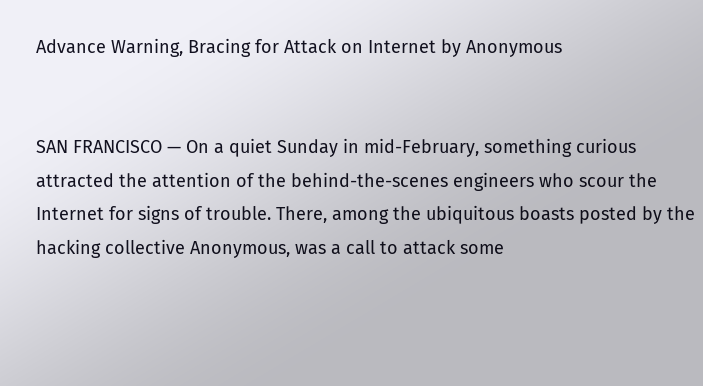Advance Warning, Bracing for Attack on Internet by Anonymous


SAN FRANCISCO — On a quiet Sunday in mid-February, something curious attracted the attention of the behind-the-scenes engineers who scour the Internet for signs of trouble. There, among the ubiquitous boasts posted by the hacking collective Anonymous, was a call to attack some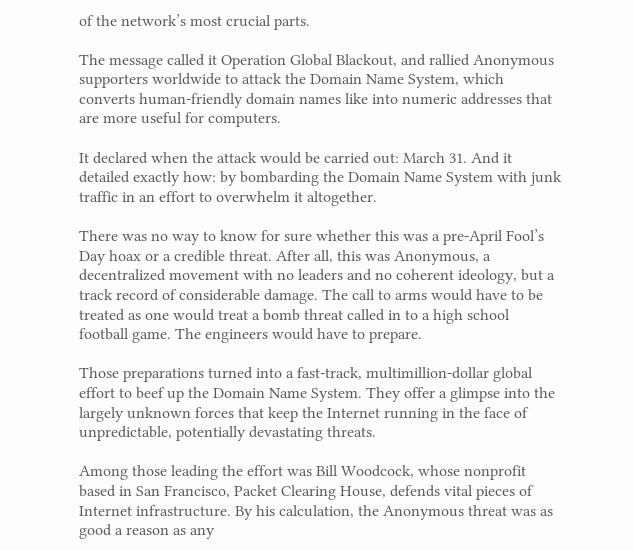of the network’s most crucial parts.

The message called it Operation Global Blackout, and rallied Anonymous supporters worldwide to attack the Domain Name System, which converts human-friendly domain names like into numeric addresses that are more useful for computers.

It declared when the attack would be carried out: March 31. And it detailed exactly how: by bombarding the Domain Name System with junk traffic in an effort to overwhelm it altogether.

There was no way to know for sure whether this was a pre-April Fool’s Day hoax or a credible threat. After all, this was Anonymous, a decentralized movement with no leaders and no coherent ideology, but a track record of considerable damage. The call to arms would have to be treated as one would treat a bomb threat called in to a high school football game. The engineers would have to prepare.

Those preparations turned into a fast-track, multimillion-dollar global effort to beef up the Domain Name System. They offer a glimpse into the largely unknown forces that keep the Internet running in the face of unpredictable, potentially devastating threats.

Among those leading the effort was Bill Woodcock, whose nonprofit based in San Francisco, Packet Clearing House, defends vital pieces of Internet infrastructure. By his calculation, the Anonymous threat was as good a reason as any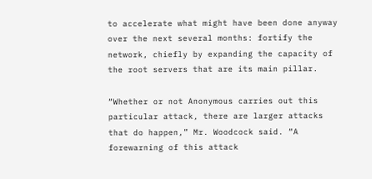to accelerate what might have been done anyway over the next several months: fortify the network, chiefly by expanding the capacity of the root servers that are its main pillar.

“Whether or not Anonymous carries out this particular attack, there are larger attacks that do happen,” Mr. Woodcock said. “A forewarning of this attack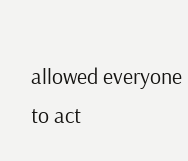allowed everyone to act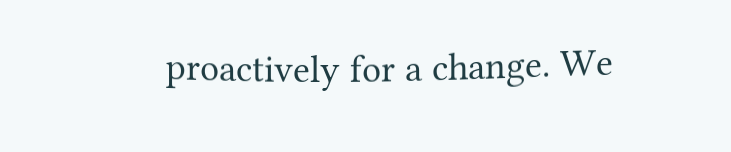proactively for a change. We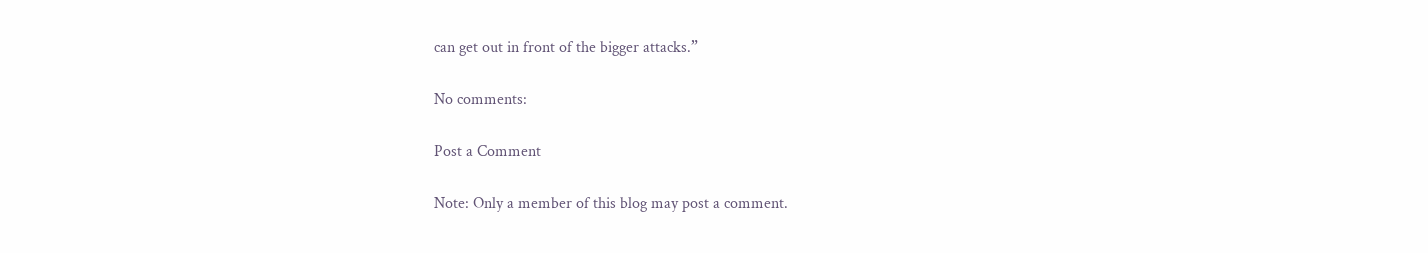can get out in front of the bigger attacks.”

No comments:

Post a Comment

Note: Only a member of this blog may post a comment.